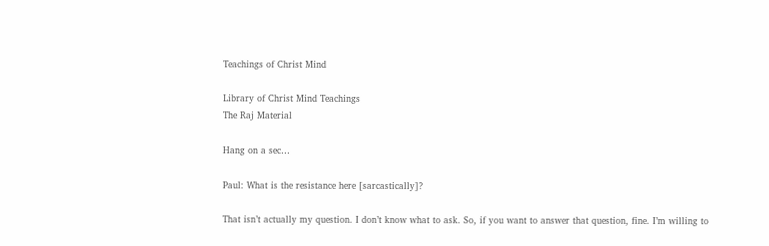Teachings of Christ Mind

Library of Christ Mind Teachings
The Raj Material

Hang on a sec…

Paul: What is the resistance here [sarcastically]?

That isn’t actually my question. I don’t know what to ask. So, if you want to answer that question, fine. I’m willing to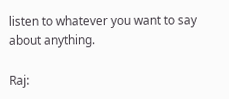listen to whatever you want to say about anything.

Raj: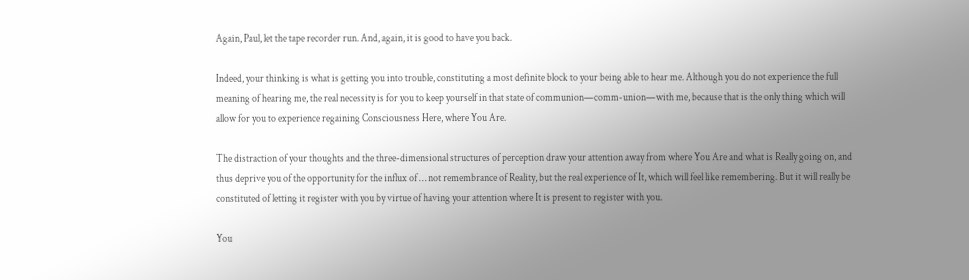Again, Paul, let the tape recorder run. And, again, it is good to have you back.

Indeed, your thinking is what is getting you into trouble, constituting a most definite block to your being able to hear me. Although you do not experience the full meaning of hearing me, the real necessity is for you to keep yourself in that state of communion—comm-union—with me, because that is the only thing which will allow for you to experience regaining Consciousness Here, where You Are.

The distraction of your thoughts and the three-dimensional structures of perception draw your attention away from where You Are and what is Really going on, and thus deprive you of the opportunity for the influx of … not remembrance of Reality, but the real experience of It, which will feel like remembering. But it will really be constituted of letting it register with you by virtue of having your attention where It is present to register with you.

You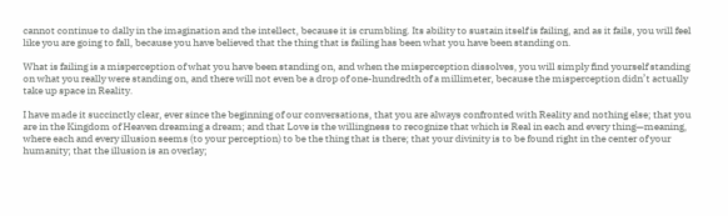cannot continue to dally in the imagination and the intellect, because it is crumbling. Its ability to sustain itself is failing, and as it fails, you will feel like you are going to fall, because you have believed that the thing that is failing has been what you have been standing on.

What is failing is a misperception of what you have been standing on, and when the misperception dissolves, you will simply find yourself standing on what you really were standing on, and there will not even be a drop of one-hundredth of a millimeter, because the misperception didn’t actually take up space in Reality.

I have made it succinctly clear, ever since the beginning of our conversations, that you are always confronted with Reality and nothing else; that you are in the Kingdom of Heaven dreaming a dream; and that Love is the willingness to recognize that which is Real in each and every thing—meaning, where each and every illusion seems (to your perception) to be the thing that is there; that your divinity is to be found right in the center of your humanity; that the illusion is an overlay;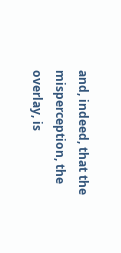and, indeed, that the misperception, the overlay, is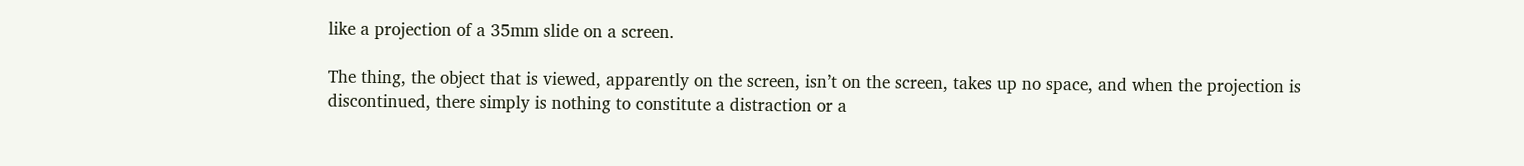like a projection of a 35mm slide on a screen.

The thing, the object that is viewed, apparently on the screen, isn’t on the screen, takes up no space, and when the projection is discontinued, there simply is nothing to constitute a distraction or a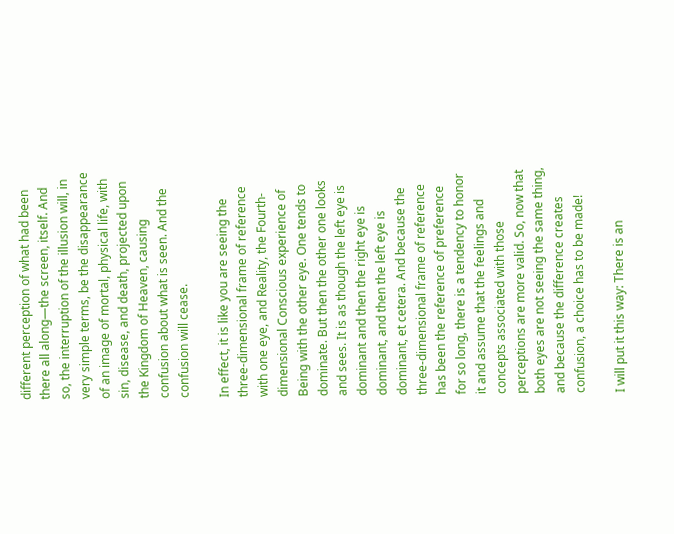different perception of what had been there all along—the screen, itself. And so, the interruption of the illusion will, in very simple terms, be the disappearance of an image of mortal, physical life, with sin, disease, and death, projected upon the Kingdom of Heaven, causing confusion about what is seen. And the confusion will cease.

In effect, it is like you are seeing the three-dimensional frame of reference with one eye, and Reality, the Fourth-dimensional Conscious experience of Being with the other eye. One tends to dominate. But then the other one looks and sees. It is as though the left eye is dominant and then the right eye is dominant, and then the left eye is dominant, et cetera. And because the three-dimensional frame of reference has been the reference of preference for so long, there is a tendency to honor it and assume that the feelings and concepts associated with those perceptions are more valid. So, now that both eyes are not seeing the same thing, and because the difference creates confusion, a choice has to be made!

I will put it this way: There is an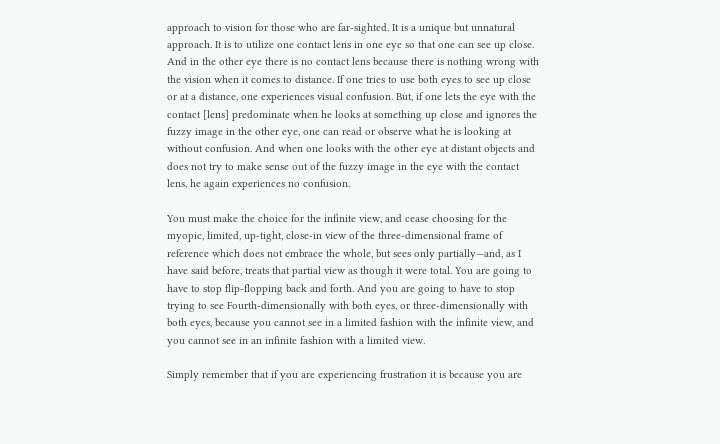approach to vision for those who are far-sighted. It is a unique but unnatural approach. It is to utilize one contact lens in one eye so that one can see up close. And in the other eye there is no contact lens because there is nothing wrong with the vision when it comes to distance. If one tries to use both eyes to see up close or at a distance, one experiences visual confusion. But, if one lets the eye with the contact [lens] predominate when he looks at something up close and ignores the fuzzy image in the other eye, one can read or observe what he is looking at without confusion. And when one looks with the other eye at distant objects and does not try to make sense out of the fuzzy image in the eye with the contact lens, he again experiences no confusion.

You must make the choice for the infinite view, and cease choosing for the myopic, limited, up-tight, close-in view of the three-dimensional frame of reference which does not embrace the whole, but sees only partially—and, as I have said before, treats that partial view as though it were total. You are going to have to stop flip-flopping back and forth. And you are going to have to stop trying to see Fourth-dimensionally with both eyes, or three-dimensionally with both eyes, because you cannot see in a limited fashion with the infinite view, and you cannot see in an infinite fashion with a limited view.

Simply remember that if you are experiencing frustration it is because you are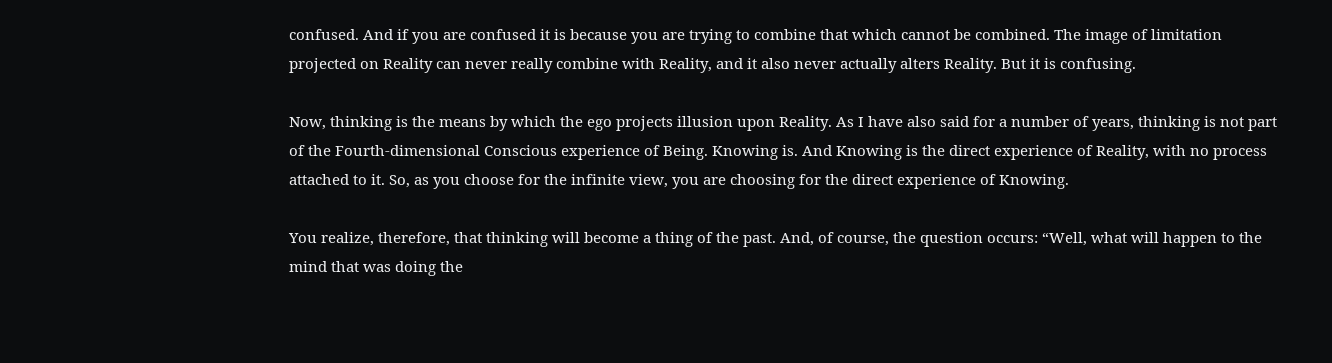confused. And if you are confused it is because you are trying to combine that which cannot be combined. The image of limitation projected on Reality can never really combine with Reality, and it also never actually alters Reality. But it is confusing.

Now, thinking is the means by which the ego projects illusion upon Reality. As I have also said for a number of years, thinking is not part of the Fourth-dimensional Conscious experience of Being. Knowing is. And Knowing is the direct experience of Reality, with no process attached to it. So, as you choose for the infinite view, you are choosing for the direct experience of Knowing.

You realize, therefore, that thinking will become a thing of the past. And, of course, the question occurs: “Well, what will happen to the mind that was doing the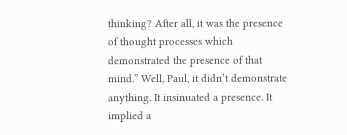thinking? After all, it was the presence of thought processes which demonstrated the presence of that mind.” Well, Paul, it didn’t demonstrate anything. It insinuated a presence. It implied a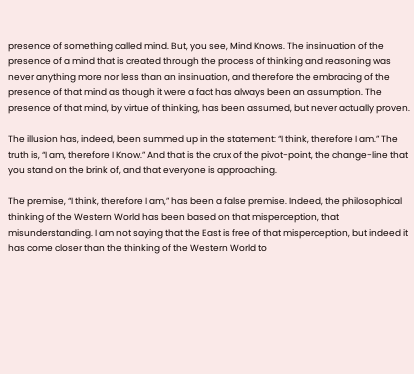presence of something called mind. But, you see, Mind Knows. The insinuation of the presence of a mind that is created through the process of thinking and reasoning was never anything more nor less than an insinuation, and therefore the embracing of the presence of that mind as though it were a fact has always been an assumption. The presence of that mind, by virtue of thinking, has been assumed, but never actually proven.

The illusion has, indeed, been summed up in the statement: “I think, therefore I am.” The truth is, “I am, therefore I Know.” And that is the crux of the pivot-point, the change-line that you stand on the brink of, and that everyone is approaching.

The premise, “I think, therefore I am,” has been a false premise. Indeed, the philosophical thinking of the Western World has been based on that misperception, that misunderstanding. I am not saying that the East is free of that misperception, but indeed it has come closer than the thinking of the Western World to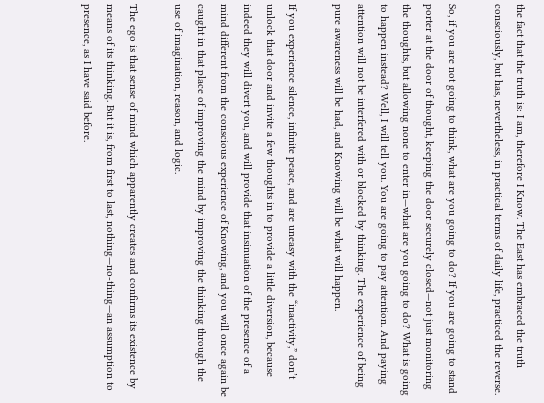the fact that the truth is: I am, therefore I Know. The East has embraced the truth consciously, but has, nevertheless, in practical terms of daily life, practiced the reverse.

So, if you are not going to think, what are you going to do? If you are going to stand porter at the door of thought, keeping the door securely closed—not just monitoring the thoughts, but allowing none to enter in—what are you going to do? What is going to happen instead? Well, I will tell you. You are going to pay attention. And paying attention will not be interfered with or blocked by thinking. The experience of being pure awareness will be had, and Knowing will be what will happen.

If you experience silence, infinite peace, and are uneasy with the “inactivity,” don’t unlock that door and invite a few thoughts in to provide a little diversion, because indeed they will divert you, and will provide that insinuation of the presence of a mind different from the conscious experience of Knowing, and you will once again be caught in that place of improving the mind by improving the thinking through the use of imagination, reason, and logic.

The ego is that sense of mind which apparently creates and confirms its existence by means of its thinking. But it is, from first to last, nothing—no-thing—an assumption to presence, as I have said before.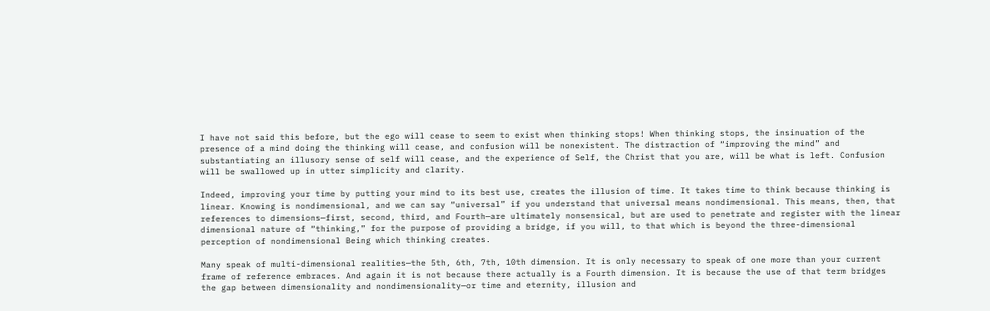I have not said this before, but the ego will cease to seem to exist when thinking stops! When thinking stops, the insinuation of the presence of a mind doing the thinking will cease, and confusion will be nonexistent. The distraction of “improving the mind” and substantiating an illusory sense of self will cease, and the experience of Self, the Christ that you are, will be what is left. Confusion will be swallowed up in utter simplicity and clarity.

Indeed, improving your time by putting your mind to its best use, creates the illusion of time. It takes time to think because thinking is linear. Knowing is nondimensional, and we can say “universal” if you understand that universal means nondimensional. This means, then, that references to dimensions—first, second, third, and Fourth—are ultimately nonsensical, but are used to penetrate and register with the linear dimensional nature of “thinking,” for the purpose of providing a bridge, if you will, to that which is beyond the three-dimensional perception of nondimensional Being which thinking creates.

Many speak of multi-dimensional realities—the 5th, 6th, 7th, 10th dimension. It is only necessary to speak of one more than your current frame of reference embraces. And again it is not because there actually is a Fourth dimension. It is because the use of that term bridges the gap between dimensionality and nondimensionality—or time and eternity, illusion and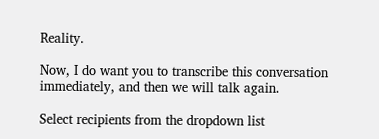Reality.

Now, I do want you to transcribe this conversation immediately, and then we will talk again.

Select recipients from the dropdown list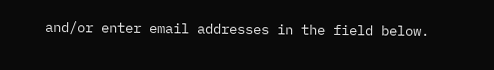and/or enter email addresses in the field below.